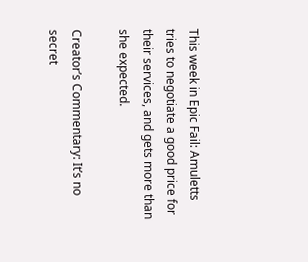This week in Epic Fail: Amuletts tries to negotiate a good price for their services, and gets more than she expected.

Creator’s Commentary: It’s no secret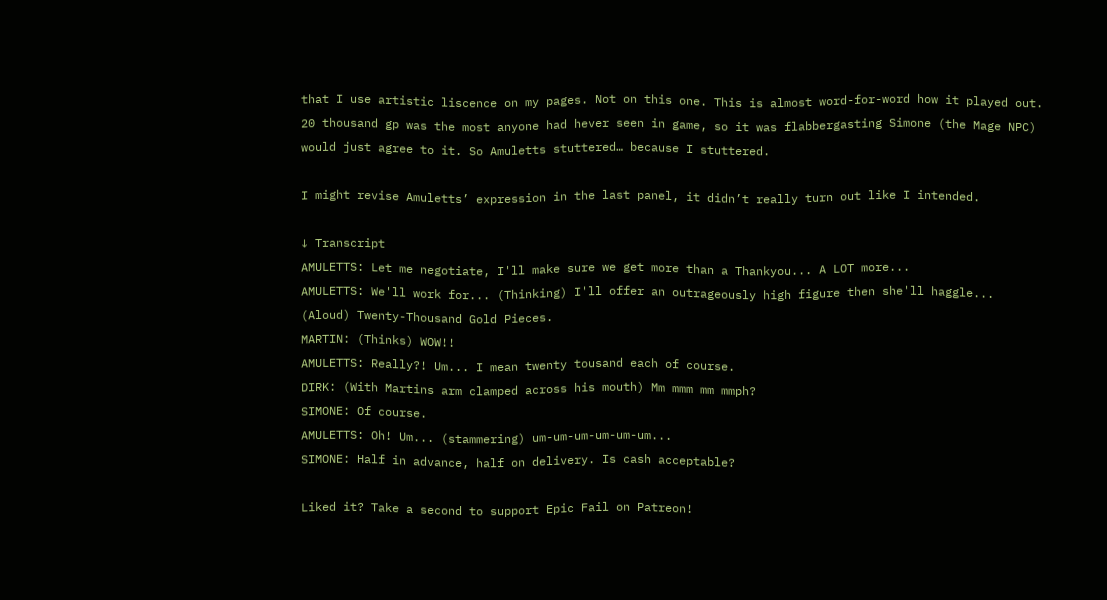that I use artistic liscence on my pages. Not on this one. This is almost word-for-word how it played out. 20 thousand gp was the most anyone had hever seen in game, so it was flabbergasting Simone (the Mage NPC) would just agree to it. So Amuletts stuttered… because I stuttered.

I might revise Amuletts’ expression in the last panel, it didn’t really turn out like I intended.

↓ Transcript
AMULETTS: Let me negotiate, I'll make sure we get more than a Thankyou... A LOT more...
AMULETTS: We'll work for... (Thinking) I'll offer an outrageously high figure then she'll haggle...
(Aloud) Twenty-Thousand Gold Pieces.
MARTIN: (Thinks) WOW!!
AMULETTS: Really?! Um... I mean twenty tousand each of course.
DIRK: (With Martins arm clamped across his mouth) Mm mmm mm mmph?
SIMONE: Of course.
AMULETTS: Oh! Um... (stammering) um-um-um-um-um-um...
SIMONE: Half in advance, half on delivery. Is cash acceptable?

Liked it? Take a second to support Epic Fail on Patreon!